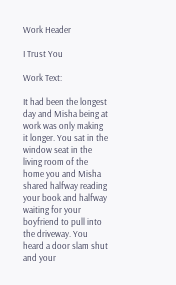Work Header

I Trust You

Work Text:

It had been the longest day and Misha being at work was only making it longer. You sat in the window seat in the living room of the home you and Misha shared halfway reading your book and halfway waiting for your boyfriend to pull into the driveway. You heard a door slam shut and your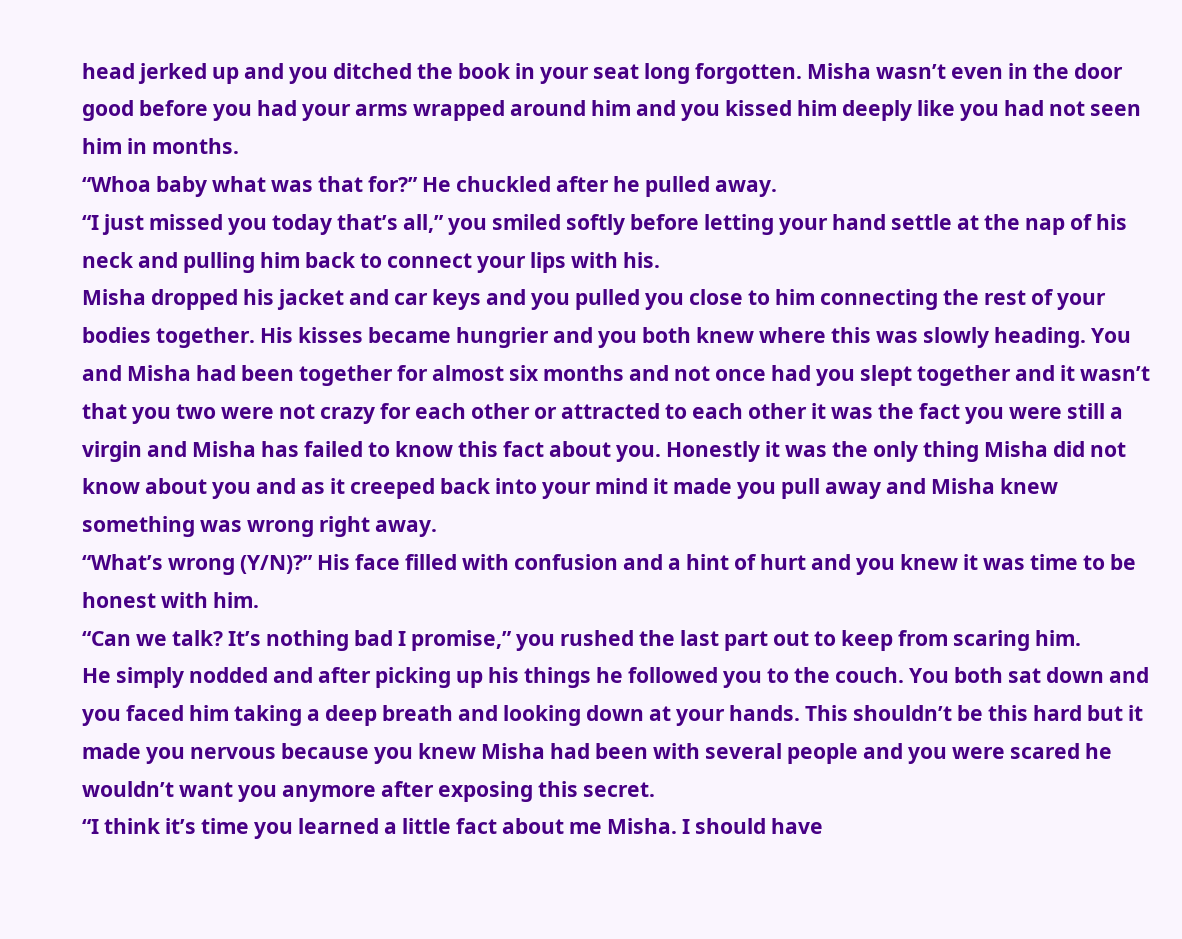head jerked up and you ditched the book in your seat long forgotten. Misha wasn’t even in the door good before you had your arms wrapped around him and you kissed him deeply like you had not seen him in months.
“Whoa baby what was that for?” He chuckled after he pulled away.
“I just missed you today that’s all,” you smiled softly before letting your hand settle at the nap of his neck and pulling him back to connect your lips with his.
Misha dropped his jacket and car keys and you pulled you close to him connecting the rest of your bodies together. His kisses became hungrier and you both knew where this was slowly heading. You and Misha had been together for almost six months and not once had you slept together and it wasn’t that you two were not crazy for each other or attracted to each other it was the fact you were still a virgin and Misha has failed to know this fact about you. Honestly it was the only thing Misha did not know about you and as it creeped back into your mind it made you pull away and Misha knew something was wrong right away.
“What’s wrong (Y/N)?” His face filled with confusion and a hint of hurt and you knew it was time to be honest with him.
“Can we talk? It’s nothing bad I promise,” you rushed the last part out to keep from scaring him.
He simply nodded and after picking up his things he followed you to the couch. You both sat down and you faced him taking a deep breath and looking down at your hands. This shouldn’t be this hard but it made you nervous because you knew Misha had been with several people and you were scared he wouldn’t want you anymore after exposing this secret.
“I think it’s time you learned a little fact about me Misha. I should have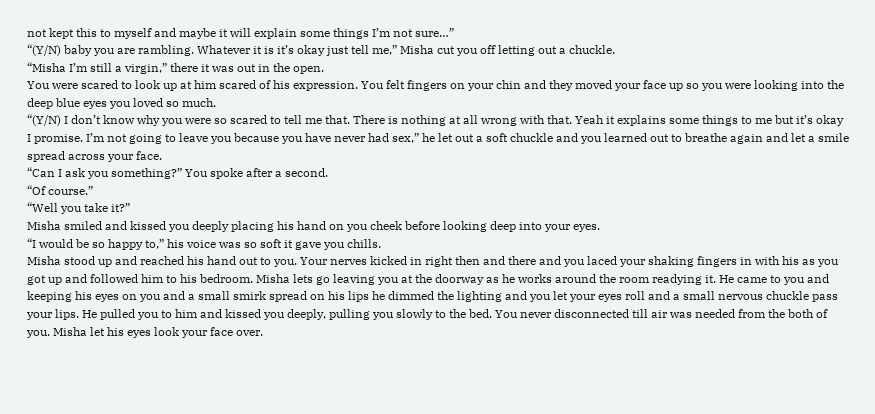not kept this to myself and maybe it will explain some things I’m not sure…”
“(Y/N) baby you are rambling. Whatever it is it’s okay just tell me,” Misha cut you off letting out a chuckle.
“Misha I’m still a virgin,” there it was out in the open.
You were scared to look up at him scared of his expression. You felt fingers on your chin and they moved your face up so you were looking into the deep blue eyes you loved so much.
“(Y/N) I don’t know why you were so scared to tell me that. There is nothing at all wrong with that. Yeah it explains some things to me but it’s okay I promise. I’m not going to leave you because you have never had sex,” he let out a soft chuckle and you learned out to breathe again and let a smile spread across your face.
“Can I ask you something?” You spoke after a second.
“Of course.”
“Well you take it?”
Misha smiled and kissed you deeply placing his hand on you cheek before looking deep into your eyes.
“I would be so happy to,” his voice was so soft it gave you chills.
Misha stood up and reached his hand out to you. Your nerves kicked in right then and there and you laced your shaking fingers in with his as you got up and followed him to his bedroom. Misha lets go leaving you at the doorway as he works around the room readying it. He came to you and keeping his eyes on you and a small smirk spread on his lips he dimmed the lighting and you let your eyes roll and a small nervous chuckle pass your lips. He pulled you to him and kissed you deeply, pulling you slowly to the bed. You never disconnected till air was needed from the both of you. Misha let his eyes look your face over.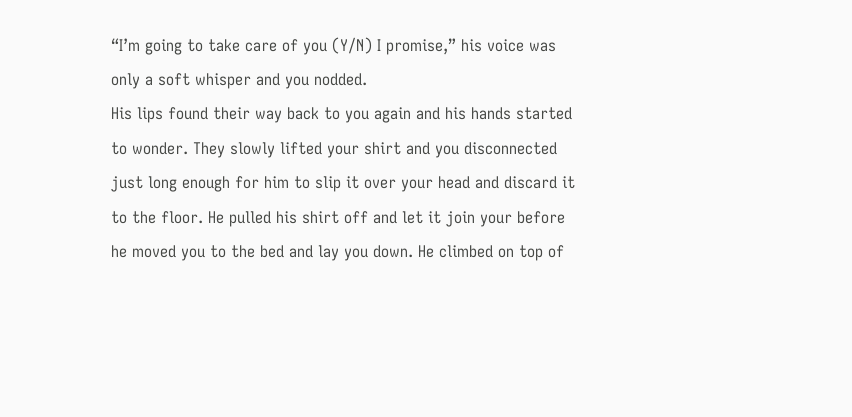“I’m going to take care of you (Y/N) I promise,” his voice was only a soft whisper and you nodded.
His lips found their way back to you again and his hands started to wonder. They slowly lifted your shirt and you disconnected just long enough for him to slip it over your head and discard it to the floor. He pulled his shirt off and let it join your before he moved you to the bed and lay you down. He climbed on top of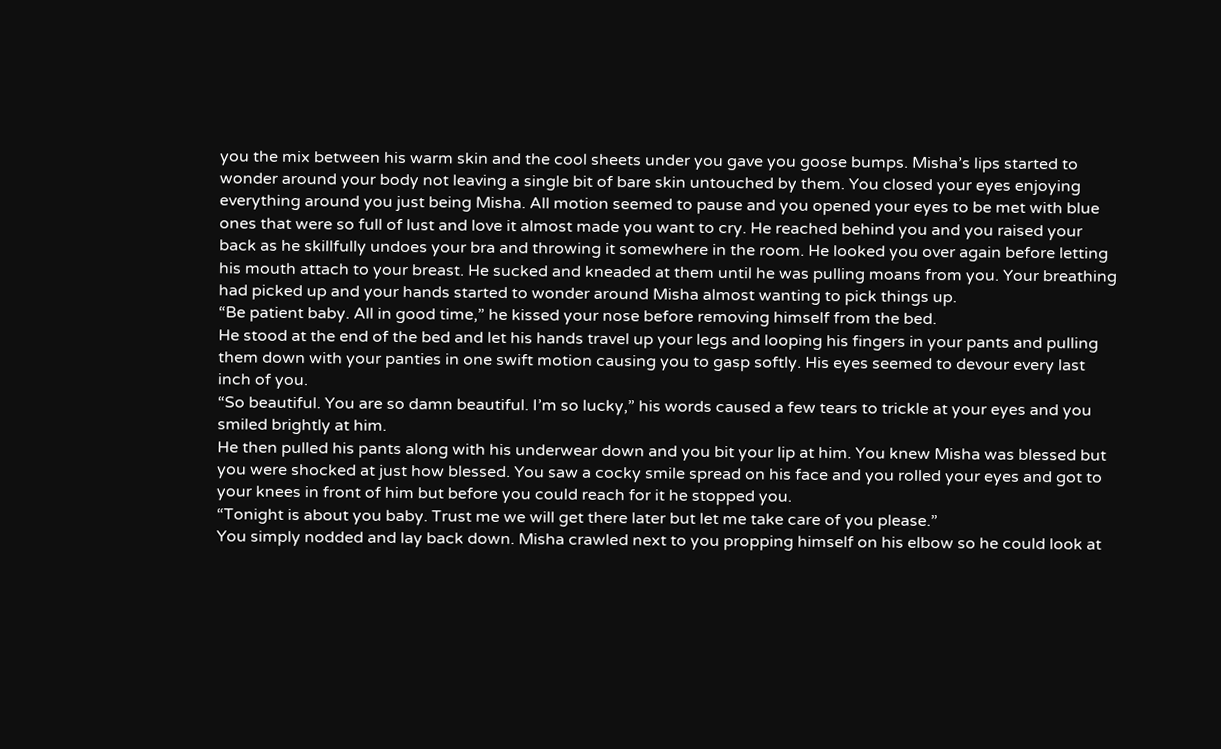you the mix between his warm skin and the cool sheets under you gave you goose bumps. Misha’s lips started to wonder around your body not leaving a single bit of bare skin untouched by them. You closed your eyes enjoying everything around you just being Misha. All motion seemed to pause and you opened your eyes to be met with blue ones that were so full of lust and love it almost made you want to cry. He reached behind you and you raised your back as he skillfully undoes your bra and throwing it somewhere in the room. He looked you over again before letting his mouth attach to your breast. He sucked and kneaded at them until he was pulling moans from you. Your breathing had picked up and your hands started to wonder around Misha almost wanting to pick things up.
“Be patient baby. All in good time,” he kissed your nose before removing himself from the bed.
He stood at the end of the bed and let his hands travel up your legs and looping his fingers in your pants and pulling them down with your panties in one swift motion causing you to gasp softly. His eyes seemed to devour every last inch of you.
“So beautiful. You are so damn beautiful. I’m so lucky,” his words caused a few tears to trickle at your eyes and you smiled brightly at him.
He then pulled his pants along with his underwear down and you bit your lip at him. You knew Misha was blessed but you were shocked at just how blessed. You saw a cocky smile spread on his face and you rolled your eyes and got to your knees in front of him but before you could reach for it he stopped you.
“Tonight is about you baby. Trust me we will get there later but let me take care of you please.”
You simply nodded and lay back down. Misha crawled next to you propping himself on his elbow so he could look at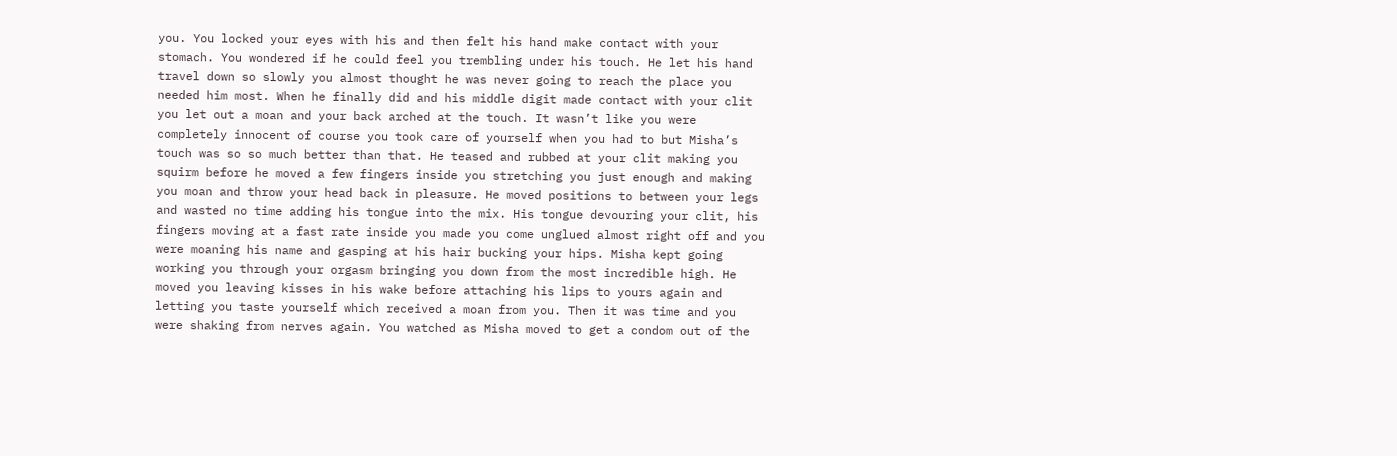you. You locked your eyes with his and then felt his hand make contact with your stomach. You wondered if he could feel you trembling under his touch. He let his hand travel down so slowly you almost thought he was never going to reach the place you needed him most. When he finally did and his middle digit made contact with your clit you let out a moan and your back arched at the touch. It wasn’t like you were completely innocent of course you took care of yourself when you had to but Misha’s touch was so so much better than that. He teased and rubbed at your clit making you squirm before he moved a few fingers inside you stretching you just enough and making you moan and throw your head back in pleasure. He moved positions to between your legs and wasted no time adding his tongue into the mix. His tongue devouring your clit, his fingers moving at a fast rate inside you made you come unglued almost right off and you were moaning his name and gasping at his hair bucking your hips. Misha kept going working you through your orgasm bringing you down from the most incredible high. He moved you leaving kisses in his wake before attaching his lips to yours again and letting you taste yourself which received a moan from you. Then it was time and you were shaking from nerves again. You watched as Misha moved to get a condom out of the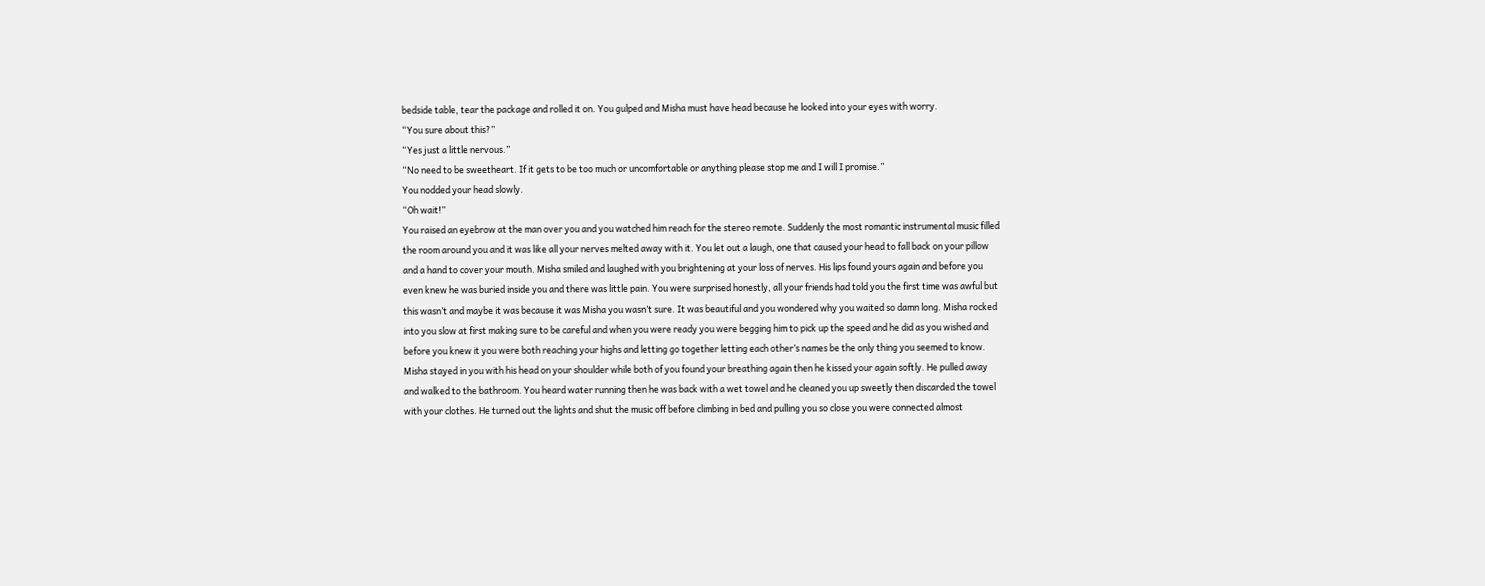bedside table, tear the package and rolled it on. You gulped and Misha must have head because he looked into your eyes with worry.
“You sure about this?”
“Yes just a little nervous.”
“No need to be sweetheart. If it gets to be too much or uncomfortable or anything please stop me and I will I promise.”
You nodded your head slowly.
“Oh wait!”
You raised an eyebrow at the man over you and you watched him reach for the stereo remote. Suddenly the most romantic instrumental music filled the room around you and it was like all your nerves melted away with it. You let out a laugh, one that caused your head to fall back on your pillow and a hand to cover your mouth. Misha smiled and laughed with you brightening at your loss of nerves. His lips found yours again and before you even knew he was buried inside you and there was little pain. You were surprised honestly, all your friends had told you the first time was awful but this wasn’t and maybe it was because it was Misha you wasn’t sure. It was beautiful and you wondered why you waited so damn long. Misha rocked into you slow at first making sure to be careful and when you were ready you were begging him to pick up the speed and he did as you wished and before you knew it you were both reaching your highs and letting go together letting each other’s names be the only thing you seemed to know. Misha stayed in you with his head on your shoulder while both of you found your breathing again then he kissed your again softly. He pulled away and walked to the bathroom. You heard water running then he was back with a wet towel and he cleaned you up sweetly then discarded the towel with your clothes. He turned out the lights and shut the music off before climbing in bed and pulling you so close you were connected almost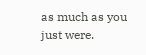as much as you just were.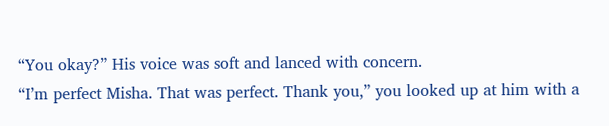“You okay?” His voice was soft and lanced with concern.
“I’m perfect Misha. That was perfect. Thank you,” you looked up at him with a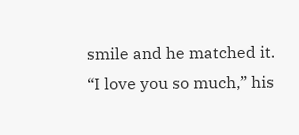smile and he matched it.
“I love you so much,” his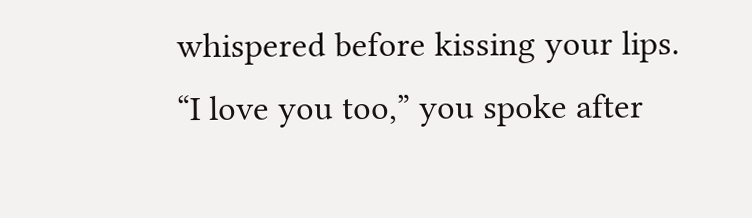whispered before kissing your lips.
“I love you too,” you spoke after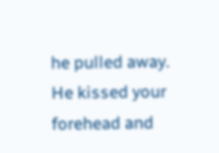he pulled away.
He kissed your forehead and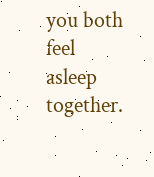you both feel asleep together.